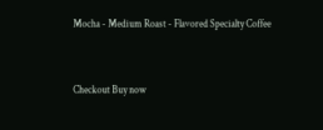Mocha - Medium Roast - Flavored Specialty Coffee


Checkout Buy now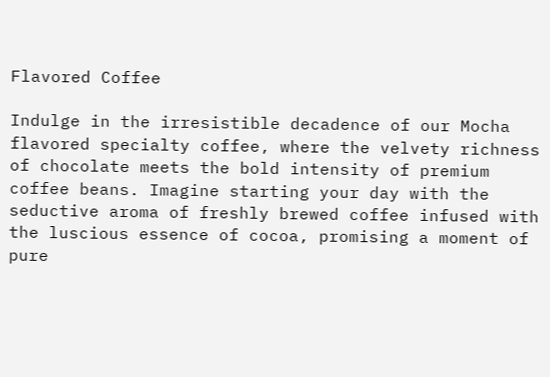Flavored Coffee

Indulge in the irresistible decadence of our Mocha flavored specialty coffee, where the velvety richness of chocolate meets the bold intensity of premium coffee beans. Imagine starting your day with the seductive aroma of freshly brewed coffee infused with the luscious essence of cocoa, promising a moment of pure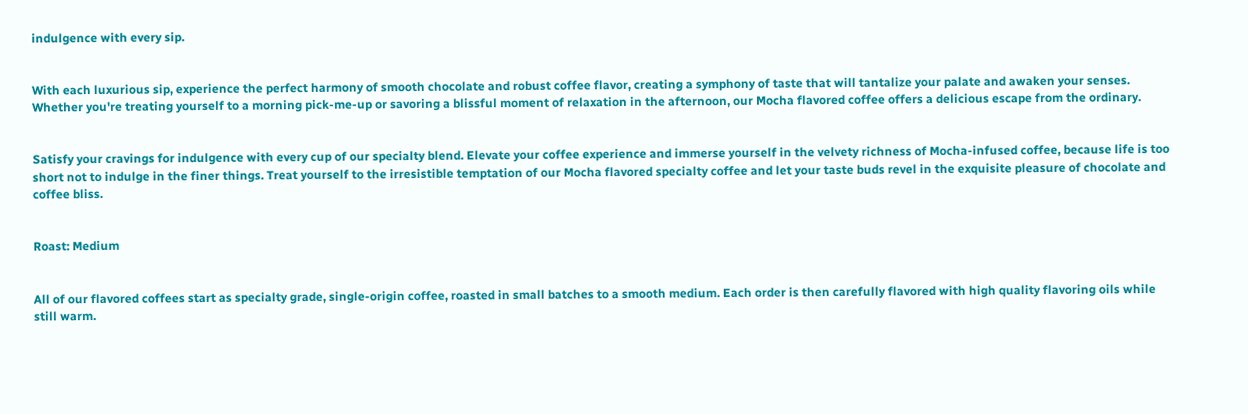indulgence with every sip.


With each luxurious sip, experience the perfect harmony of smooth chocolate and robust coffee flavor, creating a symphony of taste that will tantalize your palate and awaken your senses. Whether you're treating yourself to a morning pick-me-up or savoring a blissful moment of relaxation in the afternoon, our Mocha flavored coffee offers a delicious escape from the ordinary.


Satisfy your cravings for indulgence with every cup of our specialty blend. Elevate your coffee experience and immerse yourself in the velvety richness of Mocha-infused coffee, because life is too short not to indulge in the finer things. Treat yourself to the irresistible temptation of our Mocha flavored specialty coffee and let your taste buds revel in the exquisite pleasure of chocolate and coffee bliss.


Roast: Medium


All of our flavored coffees start as specialty grade, single-origin coffee, roasted in small batches to a smooth medium. Each order is then carefully flavored with high quality flavoring oils while still warm.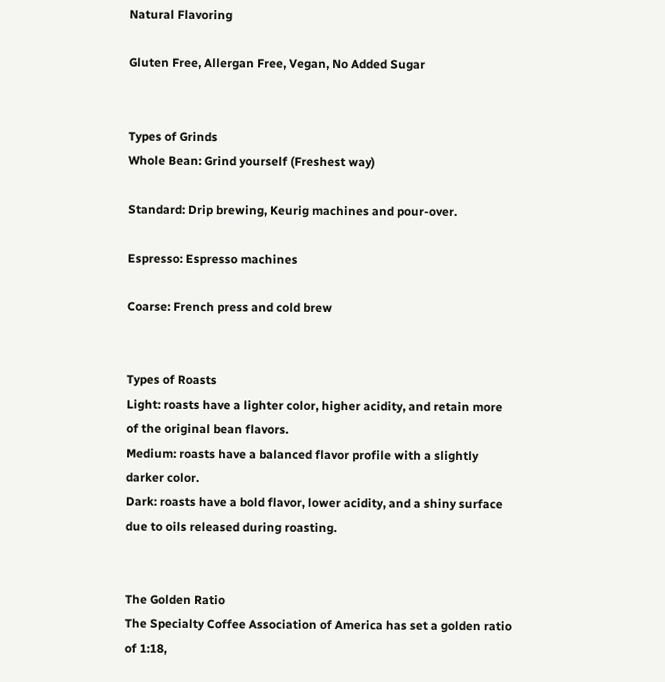Natural Flavoring

Gluten Free, Allergan Free, Vegan, No Added Sugar


Types of Grinds
Whole Bean: Grind yourself (Freshest way)

Standard: Drip brewing, Keurig machines and pour-over.

Espresso: Espresso machines

Coarse: French press and cold brew


Types of Roasts
Light: roasts have a lighter color, higher acidity, and retain more of the original bean flavors.
Medium: roasts have a balanced flavor profile with a slightly darker color.
Dark: roasts have a bold flavor, lower acidity, and a shiny surface due to oils released during roasting.


The Golden Ratio
The Specialty Coffee Association of America has set a golden ratio of 1:18,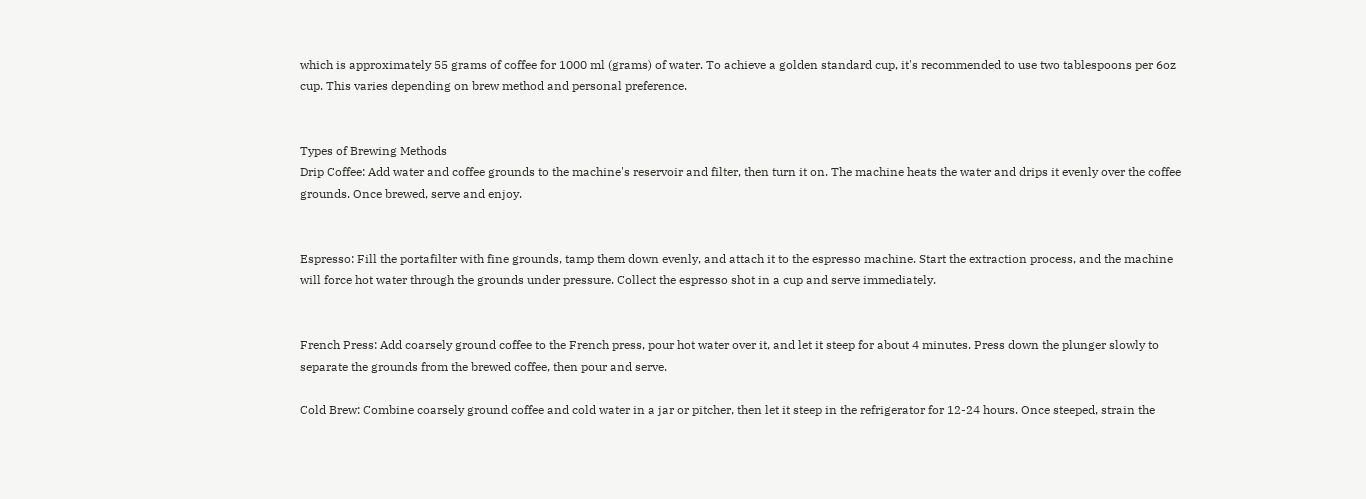which is approximately 55 grams of coffee for 1000 ml (grams) of water. To achieve a golden standard cup, it's recommended to use two tablespoons per 6oz cup. This varies depending on brew method and personal preference.


Types of Brewing Methods
Drip Coffee: Add water and coffee grounds to the machine's reservoir and filter, then turn it on. The machine heats the water and drips it evenly over the coffee grounds. Once brewed, serve and enjoy.


Espresso: Fill the portafilter with fine grounds, tamp them down evenly, and attach it to the espresso machine. Start the extraction process, and the machine will force hot water through the grounds under pressure. Collect the espresso shot in a cup and serve immediately.


French Press: Add coarsely ground coffee to the French press, pour hot water over it, and let it steep for about 4 minutes. Press down the plunger slowly to separate the grounds from the brewed coffee, then pour and serve.

Cold Brew: Combine coarsely ground coffee and cold water in a jar or pitcher, then let it steep in the refrigerator for 12-24 hours. Once steeped, strain the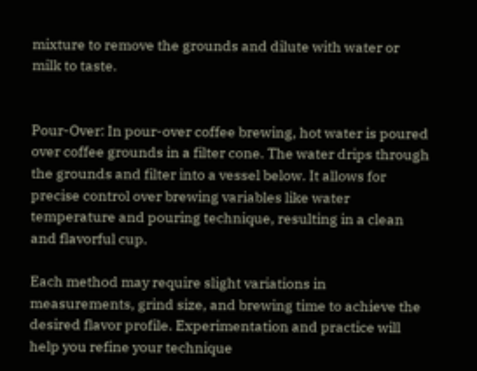mixture to remove the grounds and dilute with water or milk to taste.


Pour-Over: In pour-over coffee brewing, hot water is poured over coffee grounds in a filter cone. The water drips through the grounds and filter into a vessel below. It allows for precise control over brewing variables like water temperature and pouring technique, resulting in a clean and flavorful cup.

Each method may require slight variations in measurements, grind size, and brewing time to achieve the desired flavor profile. Experimentation and practice will help you refine your technique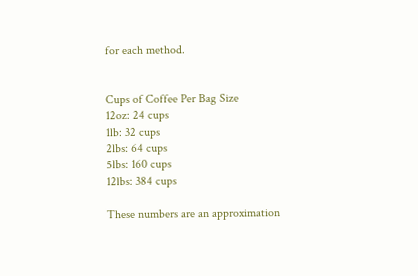for each method.


Cups of Coffee Per Bag Size
12oz: 24 cups
1lb: 32 cups
2lbs: 64 cups
5lbs: 160 cups
12lbs: 384 cups

These numbers are an approximation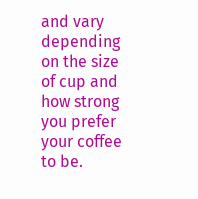and vary depending on the size of cup and how strong you prefer your coffee to be.